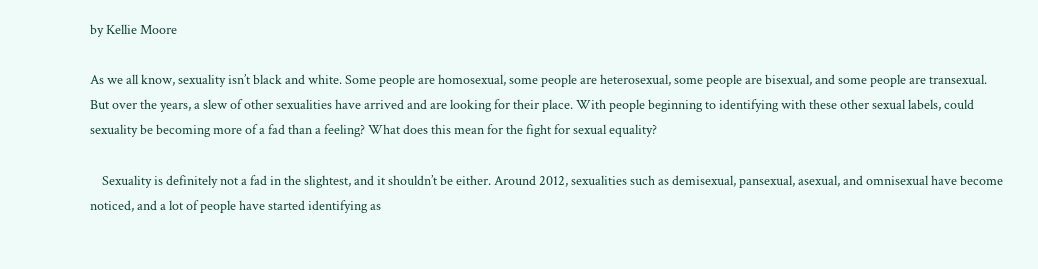by Kellie Moore

As we all know, sexuality isn’t black and white. Some people are homosexual, some people are heterosexual, some people are bisexual, and some people are transexual. But over the years, a slew of other sexualities have arrived and are looking for their place. With people beginning to identifying with these other sexual labels, could sexuality be becoming more of a fad than a feeling? What does this mean for the fight for sexual equality?

    Sexuality is definitely not a fad in the slightest, and it shouldn’t be either. Around 2012, sexualities such as demisexual, pansexual, asexual, and omnisexual have become noticed, and a lot of people have started identifying as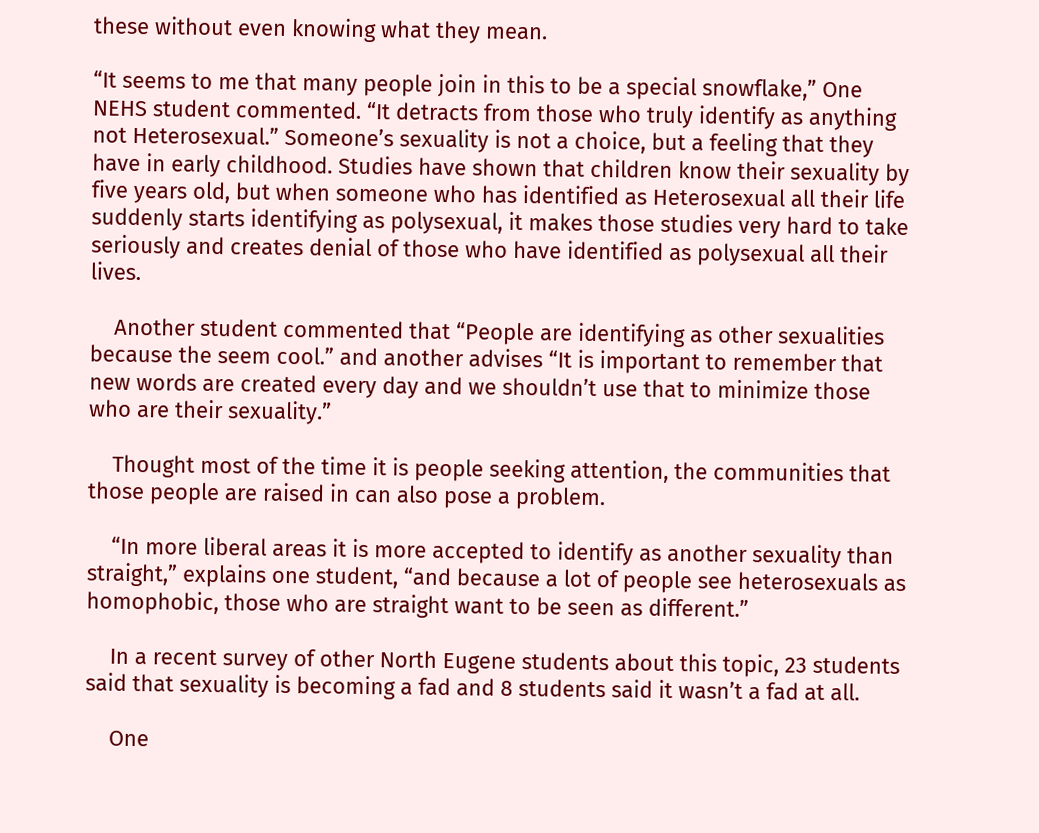these without even knowing what they mean.

“It seems to me that many people join in this to be a special snowflake,” One NEHS student commented. “It detracts from those who truly identify as anything not Heterosexual.” Someone’s sexuality is not a choice, but a feeling that they have in early childhood. Studies have shown that children know their sexuality by  five years old, but when someone who has identified as Heterosexual all their life suddenly starts identifying as polysexual, it makes those studies very hard to take seriously and creates denial of those who have identified as polysexual all their lives.

    Another student commented that “People are identifying as other sexualities because the seem cool.” and another advises “It is important to remember that new words are created every day and we shouldn’t use that to minimize those who are their sexuality.”

    Thought most of the time it is people seeking attention, the communities that those people are raised in can also pose a problem.

    “In more liberal areas it is more accepted to identify as another sexuality than straight,” explains one student, “and because a lot of people see heterosexuals as homophobic, those who are straight want to be seen as different.”

    In a recent survey of other North Eugene students about this topic, 23 students said that sexuality is becoming a fad and 8 students said it wasn’t a fad at all.

    One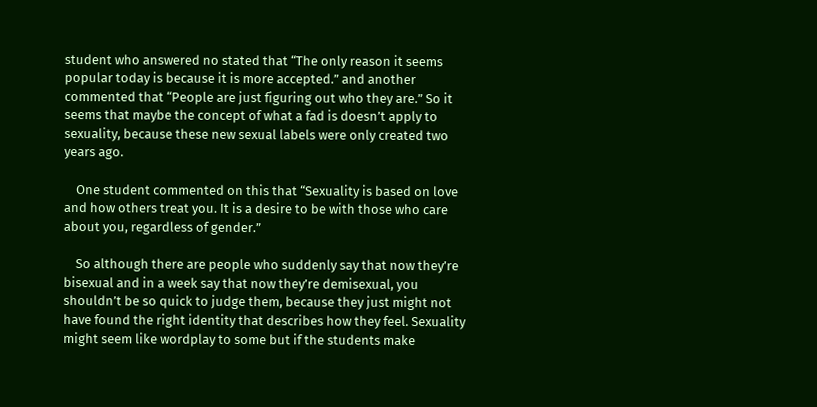student who answered no stated that “The only reason it seems popular today is because it is more accepted.” and another commented that “People are just figuring out who they are.” So it seems that maybe the concept of what a fad is doesn’t apply to sexuality, because these new sexual labels were only created two years ago.

    One student commented on this that “Sexuality is based on love and how others treat you. It is a desire to be with those who care about you, regardless of gender.”

    So although there are people who suddenly say that now they’re bisexual and in a week say that now they’re demisexual, you shouldn’t be so quick to judge them, because they just might not have found the right identity that describes how they feel. Sexuality might seem like wordplay to some but if the students make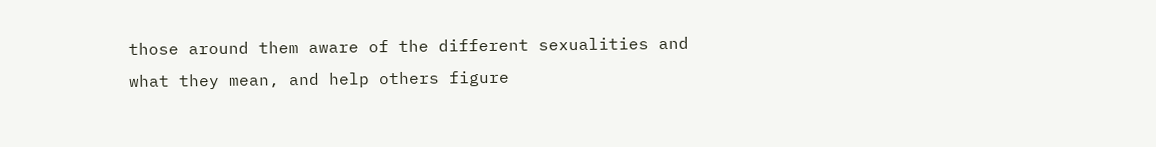those around them aware of the different sexualities and what they mean, and help others figure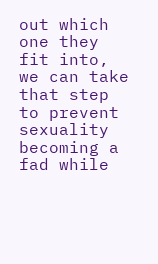out which one they fit into, we can take that step to prevent sexuality becoming a fad while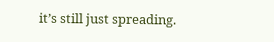it’s still just spreading.